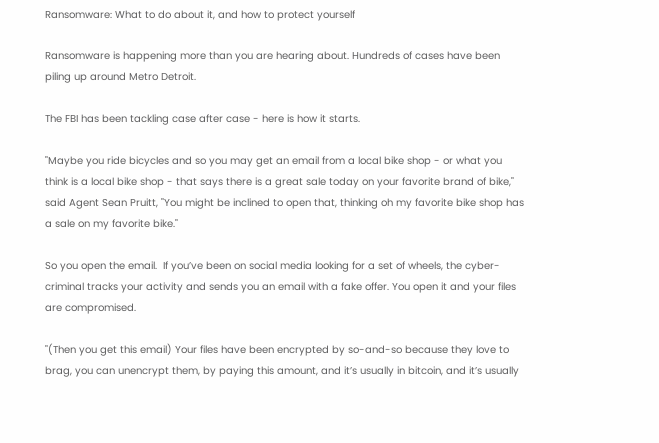Ransomware: What to do about it, and how to protect yourself

Ransomware is happening more than you are hearing about. Hundreds of cases have been piling up around Metro Detroit.

The FBI has been tackling case after case - here is how it starts.

"Maybe you ride bicycles and so you may get an email from a local bike shop - or what you think is a local bike shop - that says there is a great sale today on your favorite brand of bike," said Agent Sean Pruitt, "You might be inclined to open that, thinking oh my favorite bike shop has a sale on my favorite bike."

So you open the email.  If you’ve been on social media looking for a set of wheels, the cyber-criminal tracks your activity and sends you an email with a fake offer. You open it and your files are compromised.

"(Then you get this email) Your files have been encrypted by so-and-so because they love to brag, you can unencrypt them, by paying this amount, and it’s usually in bitcoin, and it’s usually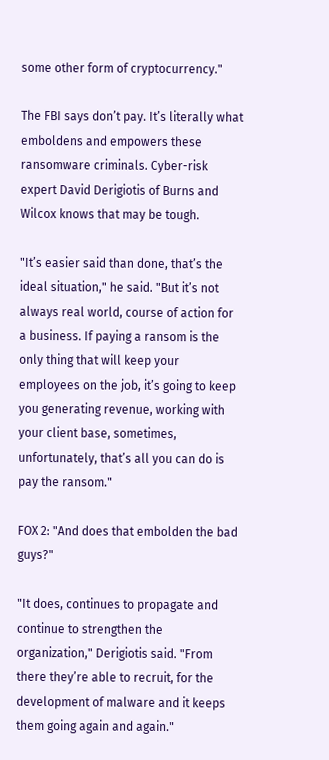some other form of cryptocurrency."

The FBI says don’t pay. It’s literally what emboldens and empowers these ransomware criminals. Cyber-risk expert David Derigiotis of Burns and Wilcox knows that may be tough.

"It’s easier said than done, that’s the ideal situation," he said. "But it’s not always real world, course of action for a business. If paying a ransom is the only thing that will keep your employees on the job, it’s going to keep you generating revenue, working with your client base, sometimes, unfortunately, that’s all you can do is pay the ransom."

FOX 2: "And does that embolden the bad guys?"

"It does, continues to propagate and continue to strengthen the organization," Derigiotis said. "From there they’re able to recruit, for the development of malware and it keeps them going again and again."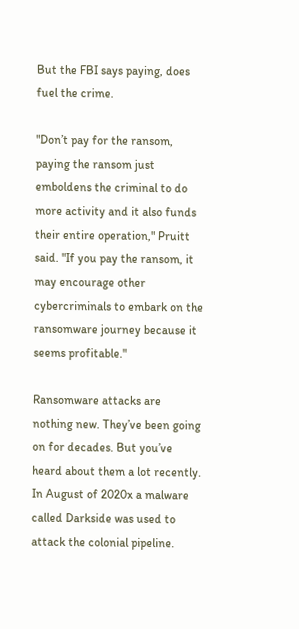But the FBI says paying, does fuel the crime.

"Don’t pay for the ransom, paying the ransom just emboldens the criminal to do more activity and it also funds their entire operation," Pruitt said. "If you pay the ransom, it may encourage other cybercriminals to embark on the ransomware journey because it seems profitable."

Ransomware attacks are nothing new. They’ve been going on for decades. But you’ve heard about them a lot recently.
In August of 2020x a malware called Darkside was used to attack the colonial pipeline.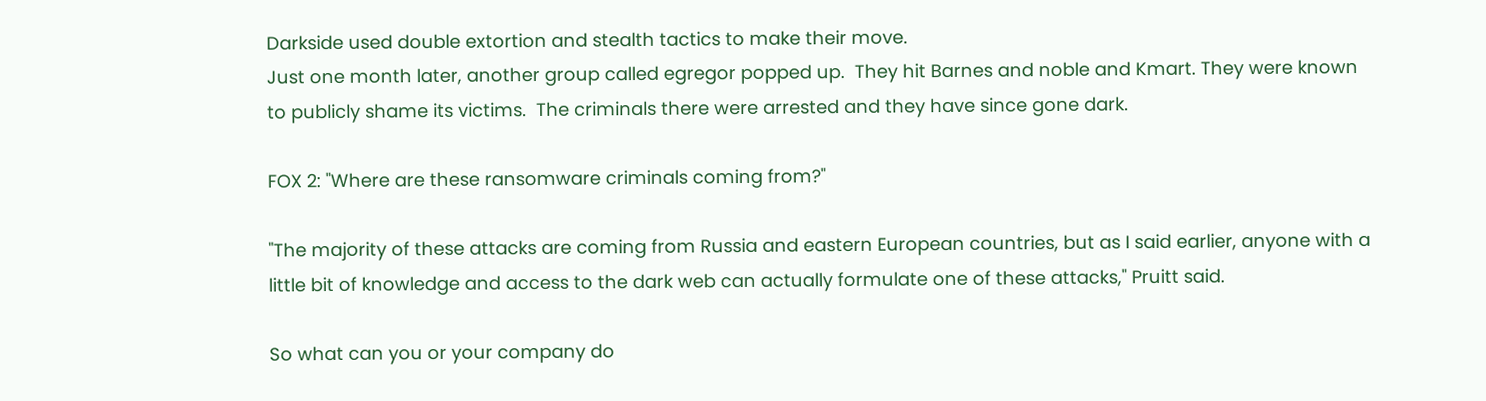Darkside used double extortion and stealth tactics to make their move.
Just one month later, another group called egregor popped up.  They hit Barnes and noble and Kmart. They were known to publicly shame its victims.  The criminals there were arrested and they have since gone dark.

FOX 2: "Where are these ransomware criminals coming from?"

"The majority of these attacks are coming from Russia and eastern European countries, but as I said earlier, anyone with a little bit of knowledge and access to the dark web can actually formulate one of these attacks," Pruitt said.

So what can you or your company do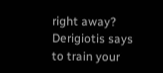right away? Derigiotis says to train your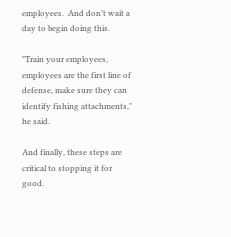employees.  And don’t wait a day to begin doing this.

"Train your employees, employees are the first line of defense, make sure they can identify fishing attachments," he said.

And finally, these steps are critical to stopping it for good.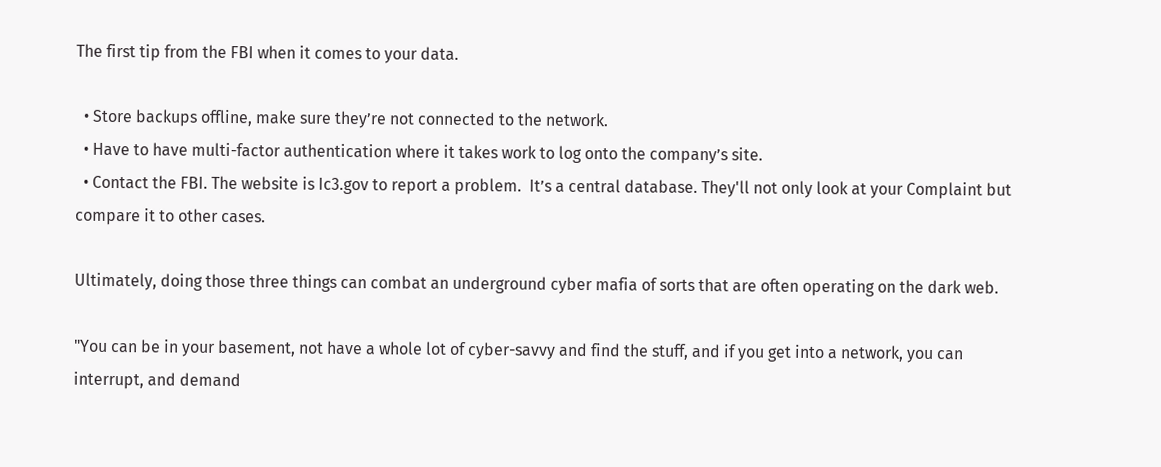The first tip from the FBI when it comes to your data.

  • Store backups offline, make sure they’re not connected to the network.
  • Have to have multi-factor authentication where it takes work to log onto the company’s site.
  • Contact the FBI. The website is Ic3.gov to report a problem.  It’s a central database. They'll not only look at your Complaint but compare it to other cases.

Ultimately, doing those three things can combat an underground cyber mafia of sorts that are often operating on the dark web.

"You can be in your basement, not have a whole lot of cyber-savvy and find the stuff, and if you get into a network, you can interrupt, and demand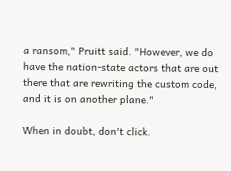a ransom," Pruitt said. "However, we do have the nation-state actors that are out there that are rewriting the custom code, and it is on another plane."

When in doubt, don't click.